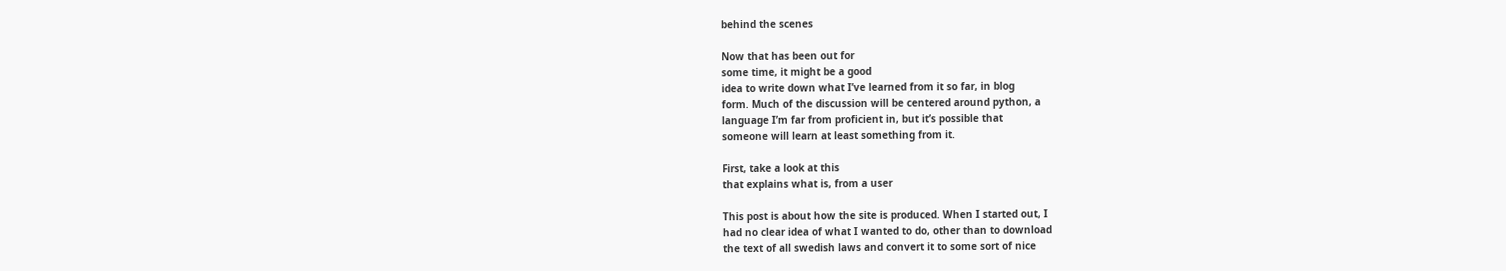behind the scenes

Now that has been out for
some time, it might be a good
idea to write down what I’ve learned from it so far, in blog
form. Much of the discussion will be centered around python, a
language I’m far from proficient in, but it’s possible that
someone will learn at least something from it.

First, take a look at this
that explains what is, from a user

This post is about how the site is produced. When I started out, I
had no clear idea of what I wanted to do, other than to download
the text of all swedish laws and convert it to some sort of nice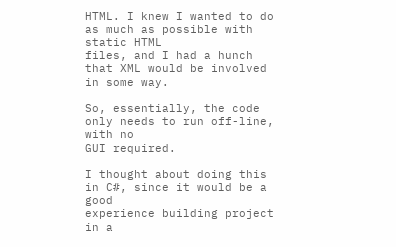HTML. I knew I wanted to do as much as possible with static HTML
files, and I had a hunch that XML would be involved in some way.

So, essentially, the code only needs to run off-line, with no
GUI required.

I thought about doing this in C#, since it would be a good
experience building project in a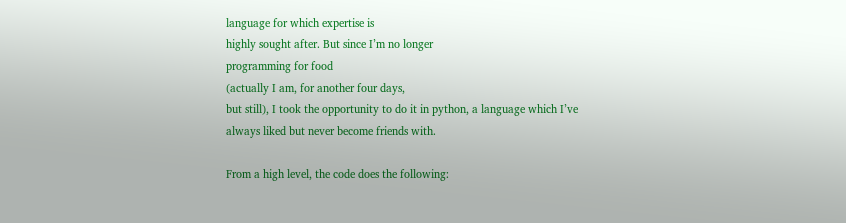language for which expertise is
highly sought after. But since I’m no longer
programming for food
(actually I am, for another four days,
but still), I took the opportunity to do it in python, a language which I’ve
always liked but never become friends with.

From a high level, the code does the following: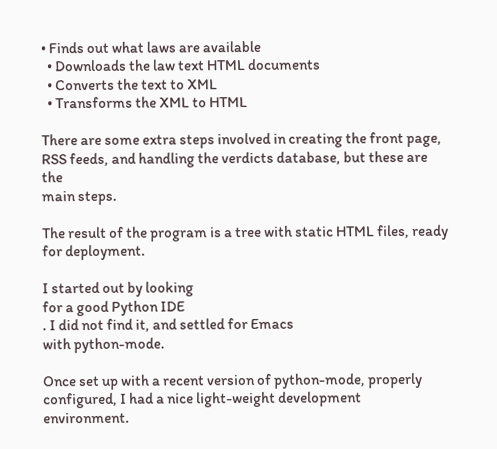• Finds out what laws are available
  • Downloads the law text HTML documents
  • Converts the text to XML
  • Transforms the XML to HTML

There are some extra steps involved in creating the front page,
RSS feeds, and handling the verdicts database, but these are the
main steps.

The result of the program is a tree with static HTML files, ready
for deployment.

I started out by looking
for a good Python IDE
. I did not find it, and settled for Emacs
with python-mode.

Once set up with a recent version of python-mode, properly
configured, I had a nice light-weight development
environment.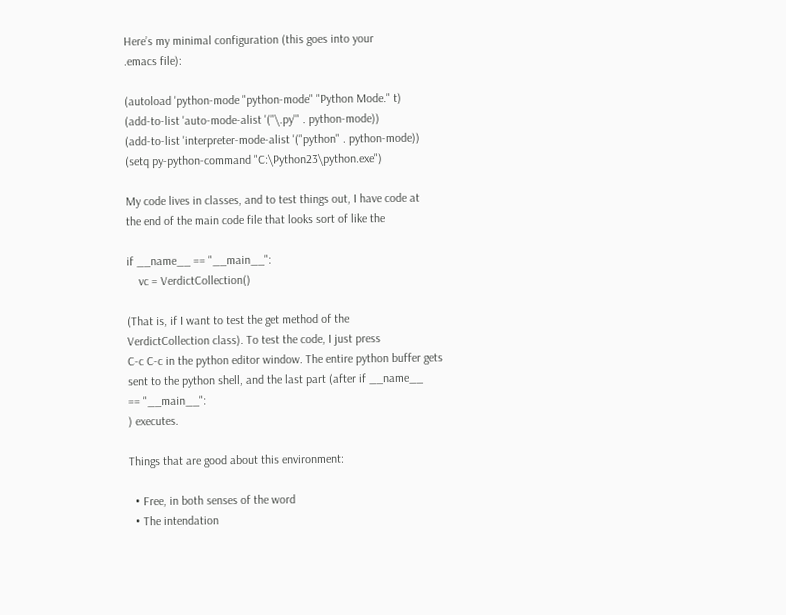Here’s my minimal configuration (this goes into your
.emacs file):

(autoload 'python-mode "python-mode" "Python Mode." t)
(add-to-list 'auto-mode-alist '("\.py'" . python-mode))
(add-to-list 'interpreter-mode-alist '("python" . python-mode))
(setq py-python-command "C:\Python23\python.exe")

My code lives in classes, and to test things out, I have code at
the end of the main code file that looks sort of like the

if __name__ == "__main__":
    vc = VerdictCollection()

(That is, if I want to test the get method of the
VerdictCollection class). To test the code, I just press
C-c C-c in the python editor window. The entire python buffer gets
sent to the python shell, and the last part (after if __name__
== "__main__":
) executes.

Things that are good about this environment:

  • Free, in both senses of the word
  • The intendation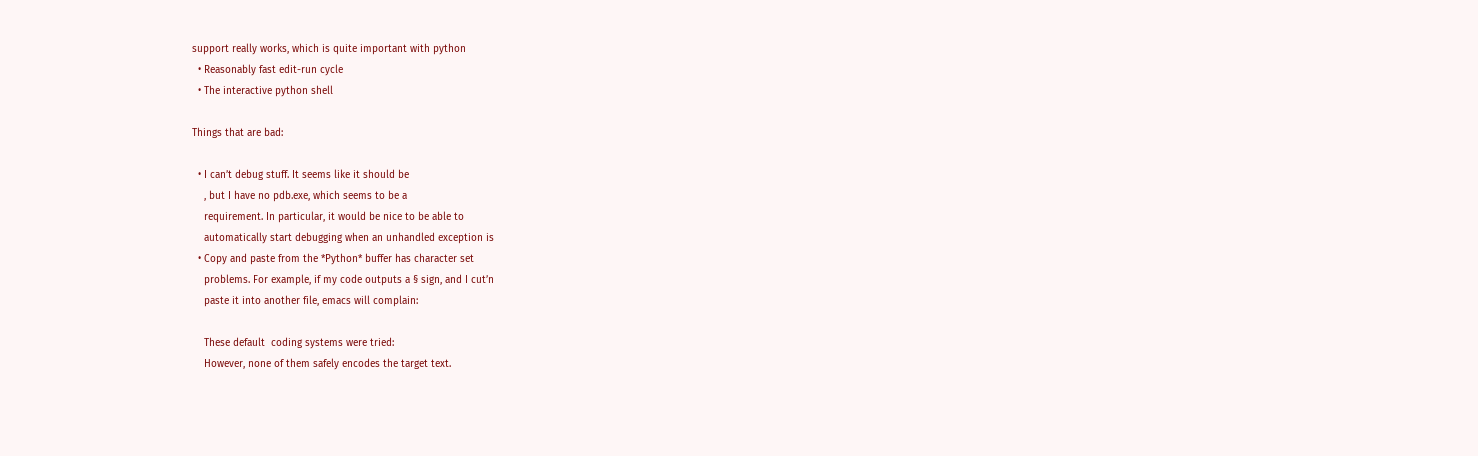support really works, which is quite important with python
  • Reasonably fast edit-run cycle
  • The interactive python shell

Things that are bad:

  • I can’t debug stuff. It seems like it should be
    , but I have no pdb.exe, which seems to be a
    requirement. In particular, it would be nice to be able to
    automatically start debugging when an unhandled exception is
  • Copy and paste from the *Python* buffer has character set
    problems. For example, if my code outputs a § sign, and I cut’n
    paste it into another file, emacs will complain:

    These default  coding systems were tried:
    However, none of them safely encodes the target text.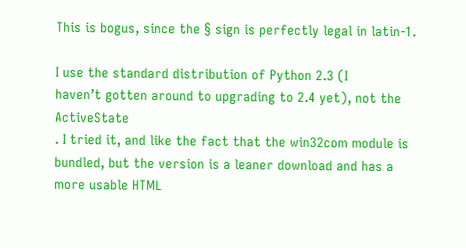This is bogus, since the § sign is perfectly legal in latin-1.

I use the standard distribution of Python 2.3 (I
haven’t gotten around to upgrading to 2.4 yet), not the ActiveState
. I tried it, and like the fact that the win32com module is
bundled, but the version is a leaner download and has a
more usable HTML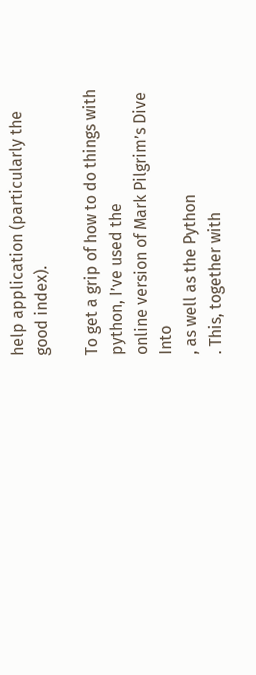help application (particularly the good index).

To get a grip of how to do things with python, I’ve used the
online version of Mark Pilgrim’s Dive Into
, as well as the Python
. This, together with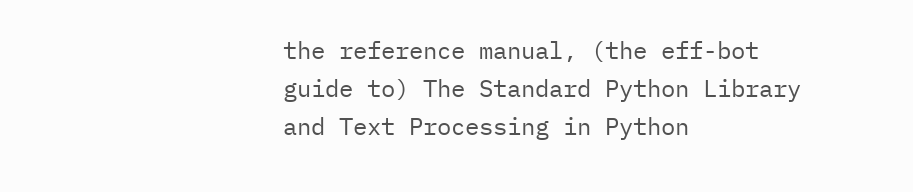the reference manual, (the eff-bot
guide to) The Standard Python Library
and Text Processing in Python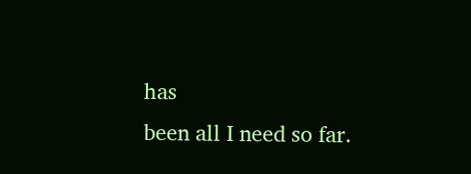has
been all I need so far.